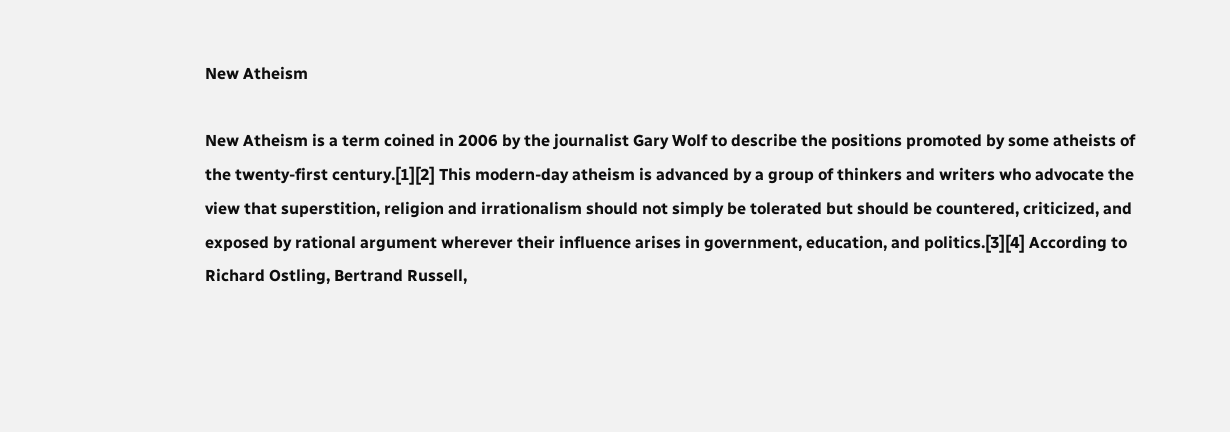New Atheism

New Atheism is a term coined in 2006 by the journalist Gary Wolf to describe the positions promoted by some atheists of the twenty-first century.[1][2] This modern-day atheism is advanced by a group of thinkers and writers who advocate the view that superstition, religion and irrationalism should not simply be tolerated but should be countered, criticized, and exposed by rational argument wherever their influence arises in government, education, and politics.[3][4] According to Richard Ostling, Bertrand Russell,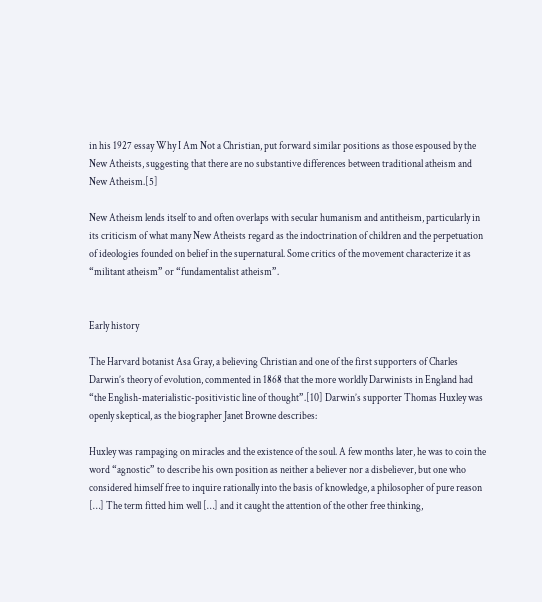in his 1927 essay Why I Am Not a Christian, put forward similar positions as those espoused by the New Atheists, suggesting that there are no substantive differences between traditional atheism and New Atheism.[5]

New Atheism lends itself to and often overlaps with secular humanism and antitheism, particularly in its criticism of what many New Atheists regard as the indoctrination of children and the perpetuation of ideologies founded on belief in the supernatural. Some critics of the movement characterize it as “militant atheism” or “fundamentalist atheism”.


Early history

The Harvard botanist Asa Gray, a believing Christian and one of the first supporters of Charles Darwin’s theory of evolution, commented in 1868 that the more worldly Darwinists in England had “the English-materialistic-positivistic line of thought”.[10] Darwin’s supporter Thomas Huxley was openly skeptical, as the biographer Janet Browne describes:

Huxley was rampaging on miracles and the existence of the soul. A few months later, he was to coin the word “agnostic” to describe his own position as neither a believer nor a disbeliever, but one who considered himself free to inquire rationally into the basis of knowledge, a philosopher of pure reason […] The term fitted him well […] and it caught the attention of the other free thinking,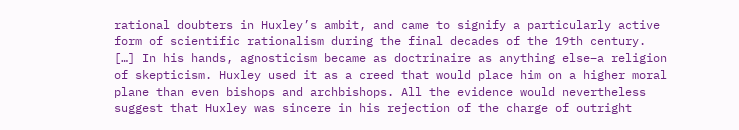rational doubters in Huxley’s ambit, and came to signify a particularly active form of scientific rationalism during the final decades of the 19th century. […] In his hands, agnosticism became as doctrinaire as anything else–a religion of skepticism. Huxley used it as a creed that would place him on a higher moral plane than even bishops and archbishops. All the evidence would nevertheless suggest that Huxley was sincere in his rejection of the charge of outright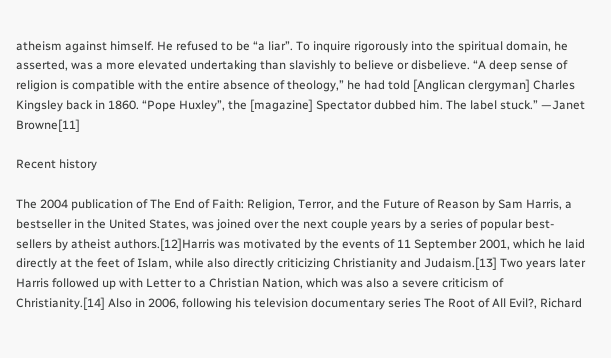atheism against himself. He refused to be “a liar”. To inquire rigorously into the spiritual domain, he asserted, was a more elevated undertaking than slavishly to believe or disbelieve. “A deep sense of religion is compatible with the entire absence of theology,” he had told [Anglican clergyman] Charles Kingsley back in 1860. “Pope Huxley”, the [magazine] Spectator dubbed him. The label stuck.” —Janet Browne[11]

Recent history

The 2004 publication of The End of Faith: Religion, Terror, and the Future of Reason by Sam Harris, a bestseller in the United States, was joined over the next couple years by a series of popular best-sellers by atheist authors.[12]Harris was motivated by the events of 11 September 2001, which he laid directly at the feet of Islam, while also directly criticizing Christianity and Judaism.[13] Two years later Harris followed up with Letter to a Christian Nation, which was also a severe criticism of Christianity.[14] Also in 2006, following his television documentary series The Root of All Evil?, Richard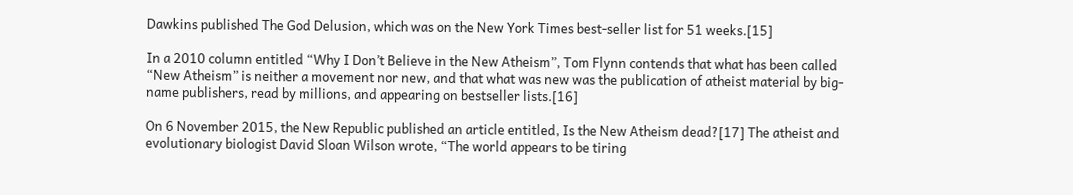Dawkins published The God Delusion, which was on the New York Times best-seller list for 51 weeks.[15]

In a 2010 column entitled “Why I Don’t Believe in the New Atheism”, Tom Flynn contends that what has been called “New Atheism” is neither a movement nor new, and that what was new was the publication of atheist material by big-name publishers, read by millions, and appearing on bestseller lists.[16]

On 6 November 2015, the New Republic published an article entitled, Is the New Atheism dead?[17] The atheist and evolutionary biologist David Sloan Wilson wrote, “The world appears to be tiring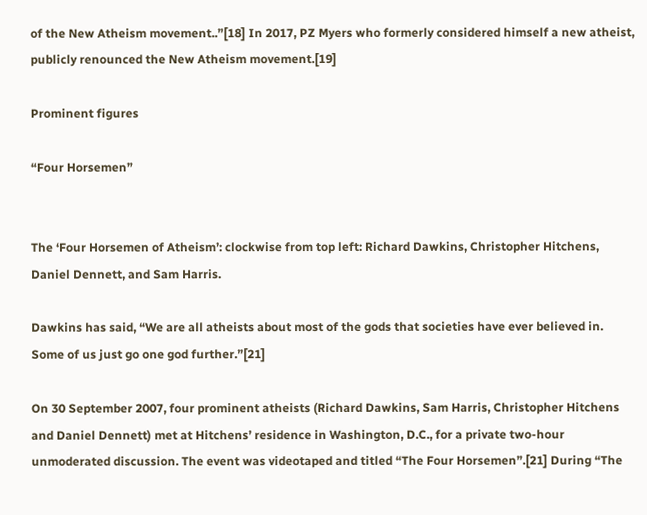of the New Atheism movement..”[18] In 2017, PZ Myers who formerly considered himself a new atheist, publicly renounced the New Atheism movement.[19]

Prominent figures

“Four Horsemen”


The ‘Four Horsemen of Atheism’: clockwise from top left: Richard Dawkins, Christopher Hitchens, Daniel Dennett, and Sam Harris.

Dawkins has said, “We are all atheists about most of the gods that societies have ever believed in. Some of us just go one god further.”[21]

On 30 September 2007, four prominent atheists (Richard Dawkins, Sam Harris, Christopher Hitchens and Daniel Dennett) met at Hitchens’ residence in Washington, D.C., for a private two-hour unmoderated discussion. The event was videotaped and titled “The Four Horsemen”.[21] During “The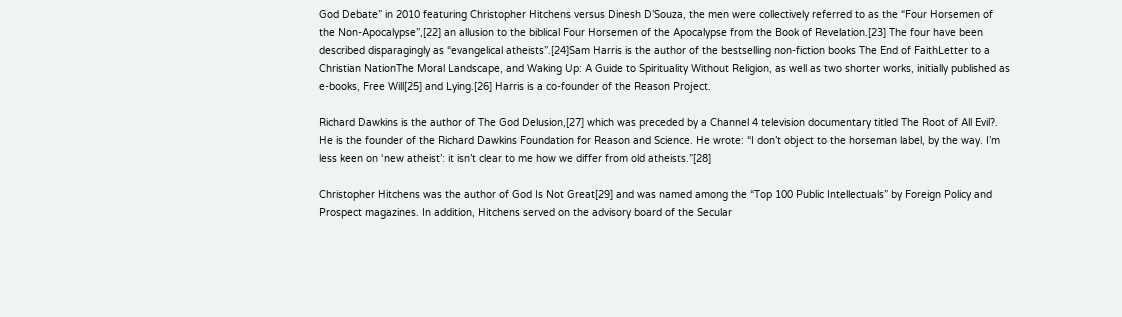God Debate” in 2010 featuring Christopher Hitchens versus Dinesh D’Souza, the men were collectively referred to as the “Four Horsemen of the Non-Apocalypse”,[22] an allusion to the biblical Four Horsemen of the Apocalypse from the Book of Revelation.[23] The four have been described disparagingly as “evangelical atheists”.[24]Sam Harris is the author of the bestselling non-fiction books The End of FaithLetter to a Christian NationThe Moral Landscape, and Waking Up: A Guide to Spirituality Without Religion, as well as two shorter works, initially published as e-books, Free Will[25] and Lying.[26] Harris is a co-founder of the Reason Project.

Richard Dawkins is the author of The God Delusion,[27] which was preceded by a Channel 4 television documentary titled The Root of All Evil?. He is the founder of the Richard Dawkins Foundation for Reason and Science. He wrote: “I don’t object to the horseman label, by the way. I’m less keen on ‘new atheist’: it isn’t clear to me how we differ from old atheists.”[28]

Christopher Hitchens was the author of God Is Not Great[29] and was named among the “Top 100 Public Intellectuals” by Foreign Policy and Prospect magazines. In addition, Hitchens served on the advisory board of the Secular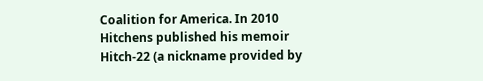Coalition for America. In 2010 Hitchens published his memoir Hitch-22 (a nickname provided by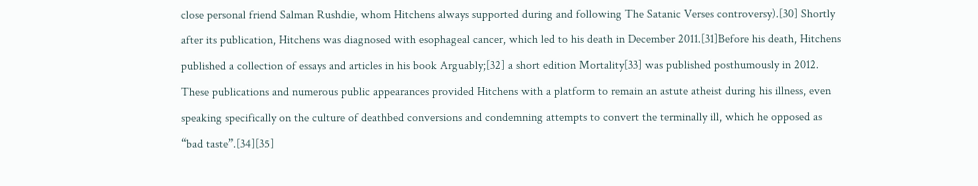close personal friend Salman Rushdie, whom Hitchens always supported during and following The Satanic Verses controversy).[30] Shortly after its publication, Hitchens was diagnosed with esophageal cancer, which led to his death in December 2011.[31]Before his death, Hitchens published a collection of essays and articles in his book Arguably;[32] a short edition Mortality[33] was published posthumously in 2012. These publications and numerous public appearances provided Hitchens with a platform to remain an astute atheist during his illness, even speaking specifically on the culture of deathbed conversions and condemning attempts to convert the terminally ill, which he opposed as “bad taste”.[34][35]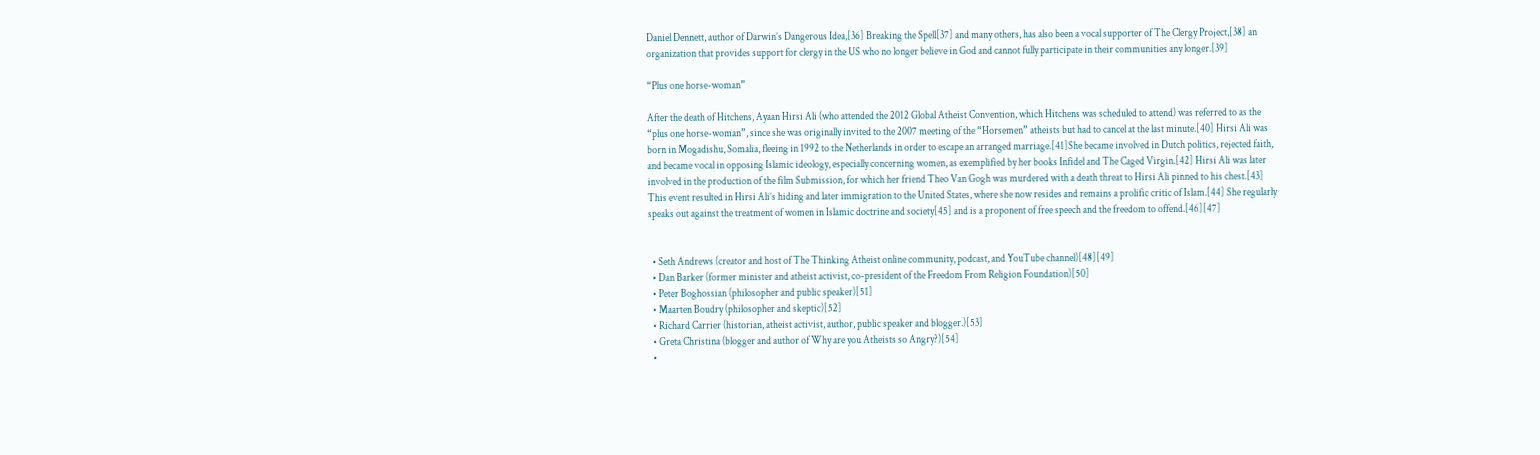Daniel Dennett, author of Darwin’s Dangerous Idea,[36] Breaking the Spell[37] and many others, has also been a vocal supporter of The Clergy Project,[38] an organization that provides support for clergy in the US who no longer believe in God and cannot fully participate in their communities any longer.[39]

“Plus one horse-woman”

After the death of Hitchens, Ayaan Hirsi Ali (who attended the 2012 Global Atheist Convention, which Hitchens was scheduled to attend) was referred to as the “plus one horse-woman”, since she was originally invited to the 2007 meeting of the “Horsemen” atheists but had to cancel at the last minute.[40] Hirsi Ali was born in Mogadishu, Somalia, fleeing in 1992 to the Netherlands in order to escape an arranged marriage.[41]She became involved in Dutch politics, rejected faith, and became vocal in opposing Islamic ideology, especially concerning women, as exemplified by her books Infidel and The Caged Virgin.[42] Hirsi Ali was later involved in the production of the film Submission, for which her friend Theo Van Gogh was murdered with a death threat to Hirsi Ali pinned to his chest.[43] This event resulted in Hirsi Ali’s hiding and later immigration to the United States, where she now resides and remains a prolific critic of Islam.[44] She regularly speaks out against the treatment of women in Islamic doctrine and society[45] and is a proponent of free speech and the freedom to offend.[46][47]


  • Seth Andrews (creator and host of The Thinking Atheist online community, podcast, and YouTube channel)[48][49]
  • Dan Barker (former minister and atheist activist, co-president of the Freedom From Religion Foundation)[50]
  • Peter Boghossian (philosopher and public speaker)[51]
  • Maarten Boudry (philosopher and skeptic)[52]
  • Richard Carrier (historian, atheist activist, author, public speaker and blogger.)[53]
  • Greta Christina (blogger and author of Why are you Atheists so Angry?)[54]
  •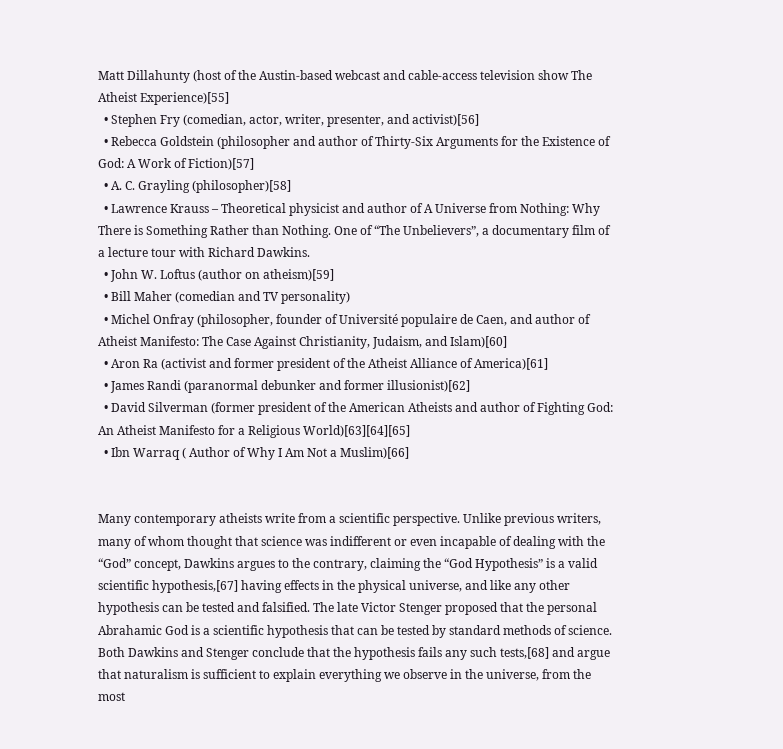Matt Dillahunty (host of the Austin-based webcast and cable-access television show The Atheist Experience)[55]
  • Stephen Fry (comedian, actor, writer, presenter, and activist)[56]
  • Rebecca Goldstein (philosopher and author of Thirty-Six Arguments for the Existence of God: A Work of Fiction)[57]
  • A. C. Grayling (philosopher)[58]
  • Lawrence Krauss – Theoretical physicist and author of A Universe from Nothing: Why There is Something Rather than Nothing. One of “The Unbelievers”, a documentary film of a lecture tour with Richard Dawkins.
  • John W. Loftus (author on atheism)[59]
  • Bill Maher (comedian and TV personality)
  • Michel Onfray (philosopher, founder of Université populaire de Caen, and author of Atheist Manifesto: The Case Against Christianity, Judaism, and Islam)[60]
  • Aron Ra (activist and former president of the Atheist Alliance of America)[61]
  • James Randi (paranormal debunker and former illusionist)[62]
  • David Silverman (former president of the American Atheists and author of Fighting God: An Atheist Manifesto for a Religious World)[63][64][65]
  • Ibn Warraq ( Author of Why I Am Not a Muslim)[66]


Many contemporary atheists write from a scientific perspective. Unlike previous writers, many of whom thought that science was indifferent or even incapable of dealing with the “God” concept, Dawkins argues to the contrary, claiming the “God Hypothesis” is a valid scientific hypothesis,[67] having effects in the physical universe, and like any other hypothesis can be tested and falsified. The late Victor Stenger proposed that the personal Abrahamic God is a scientific hypothesis that can be tested by standard methods of science. Both Dawkins and Stenger conclude that the hypothesis fails any such tests,[68] and argue that naturalism is sufficient to explain everything we observe in the universe, from the most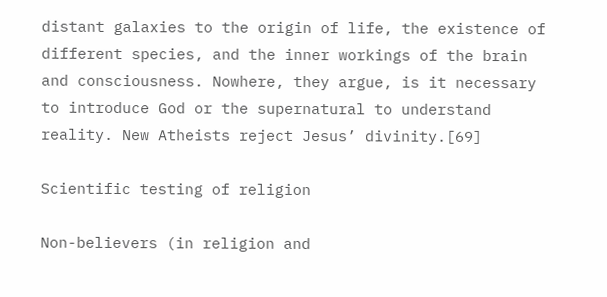distant galaxies to the origin of life, the existence of different species, and the inner workings of the brain and consciousness. Nowhere, they argue, is it necessary to introduce God or the supernatural to understand reality. New Atheists reject Jesus’ divinity.[69]

Scientific testing of religion

Non-believers (in religion and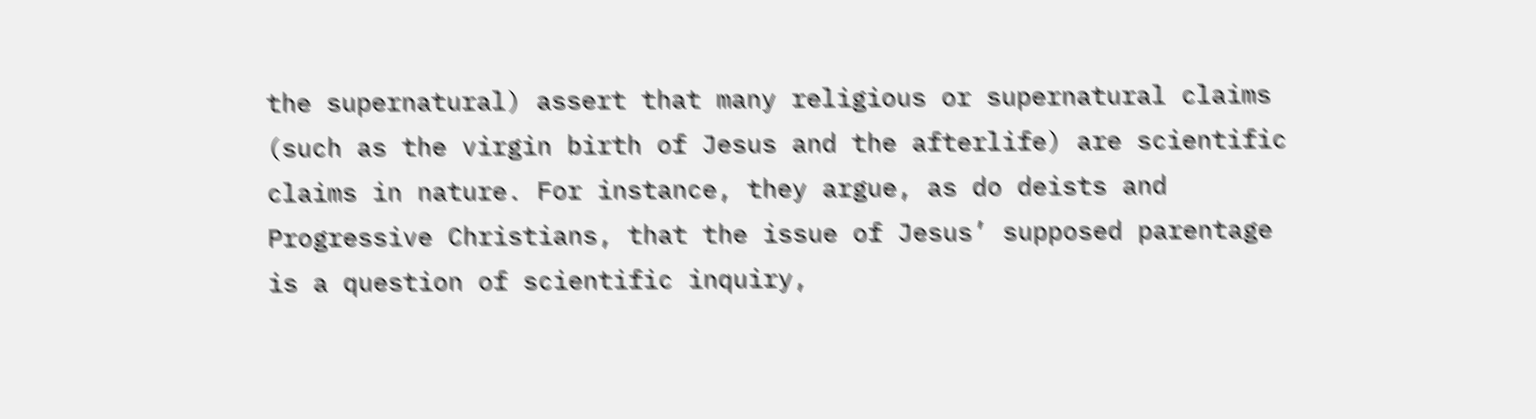the supernatural) assert that many religious or supernatural claims (such as the virgin birth of Jesus and the afterlife) are scientific claims in nature. For instance, they argue, as do deists and Progressive Christians, that the issue of Jesus’ supposed parentage is a question of scientific inquiry,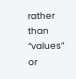rather than “values” or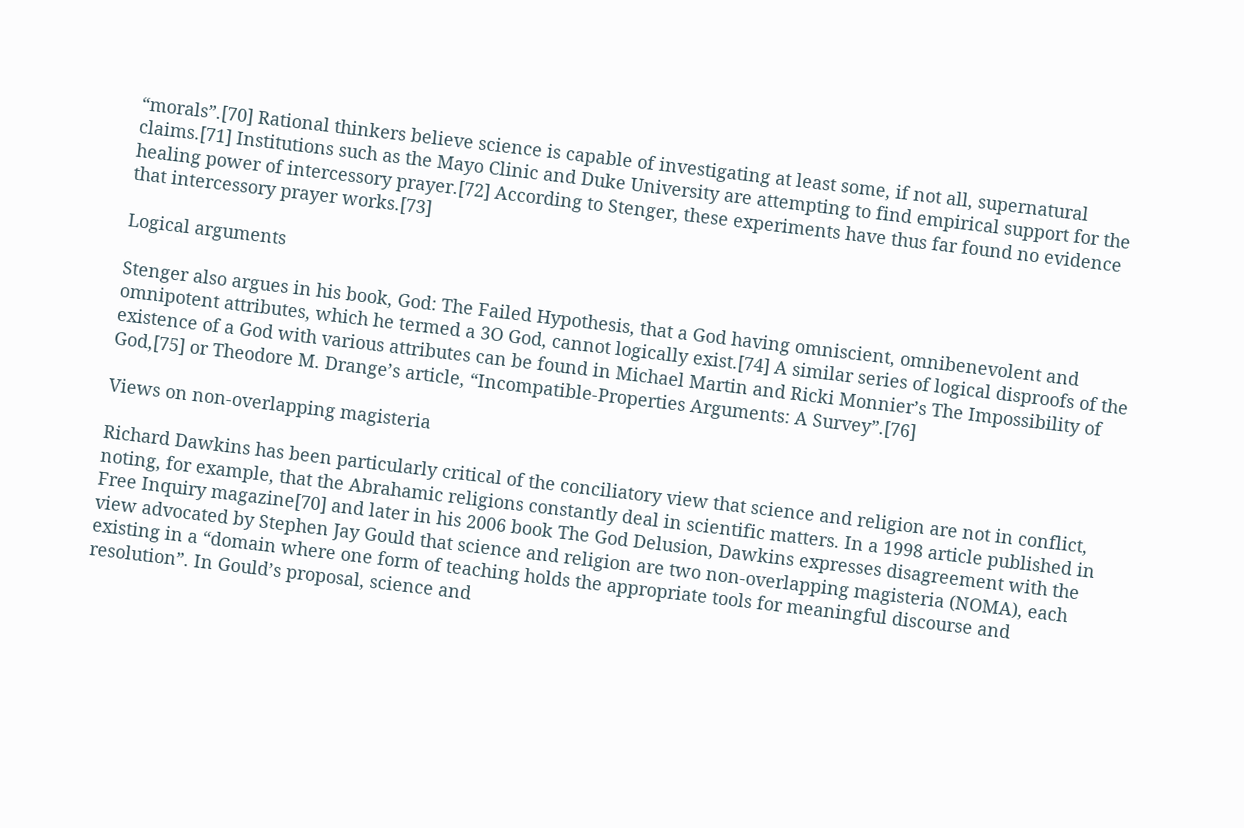“morals”.[70] Rational thinkers believe science is capable of investigating at least some, if not all, supernatural claims.[71] Institutions such as the Mayo Clinic and Duke University are attempting to find empirical support for the healing power of intercessory prayer.[72] According to Stenger, these experiments have thus far found no evidence that intercessory prayer works.[73]

Logical arguments

Stenger also argues in his book, God: The Failed Hypothesis, that a God having omniscient, omnibenevolent and omnipotent attributes, which he termed a 3O God, cannot logically exist.[74] A similar series of logical disproofs of the existence of a God with various attributes can be found in Michael Martin and Ricki Monnier’s The Impossibility of God,[75] or Theodore M. Drange’s article, “Incompatible-Properties Arguments: A Survey”.[76]

Views on non-overlapping magisteria

Richard Dawkins has been particularly critical of the conciliatory view that science and religion are not in conflict, noting, for example, that the Abrahamic religions constantly deal in scientific matters. In a 1998 article published in Free Inquiry magazine[70] and later in his 2006 book The God Delusion, Dawkins expresses disagreement with the view advocated by Stephen Jay Gould that science and religion are two non-overlapping magisteria (NOMA), each existing in a “domain where one form of teaching holds the appropriate tools for meaningful discourse and resolution”. In Gould’s proposal, science and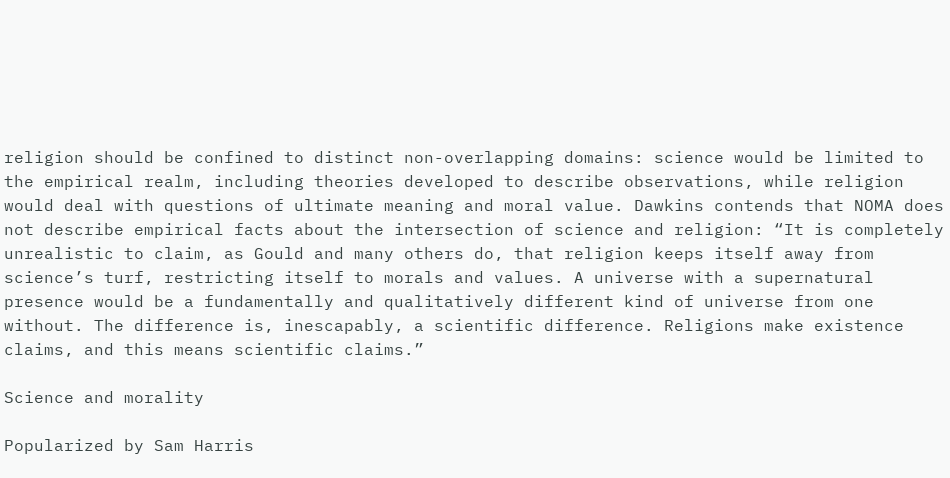religion should be confined to distinct non-overlapping domains: science would be limited to the empirical realm, including theories developed to describe observations, while religion would deal with questions of ultimate meaning and moral value. Dawkins contends that NOMA does not describe empirical facts about the intersection of science and religion: “It is completely unrealistic to claim, as Gould and many others do, that religion keeps itself away from science’s turf, restricting itself to morals and values. A universe with a supernatural presence would be a fundamentally and qualitatively different kind of universe from one without. The difference is, inescapably, a scientific difference. Religions make existence claims, and this means scientific claims.”

Science and morality

Popularized by Sam Harris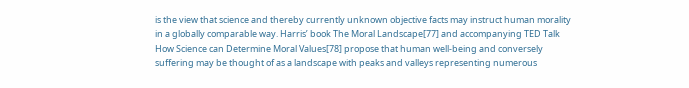is the view that science and thereby currently unknown objective facts may instruct human morality in a globally comparable way. Harris’ book The Moral Landscape[77] and accompanying TED Talk How Science can Determine Moral Values[78] propose that human well-being and conversely suffering may be thought of as a landscape with peaks and valleys representing numerous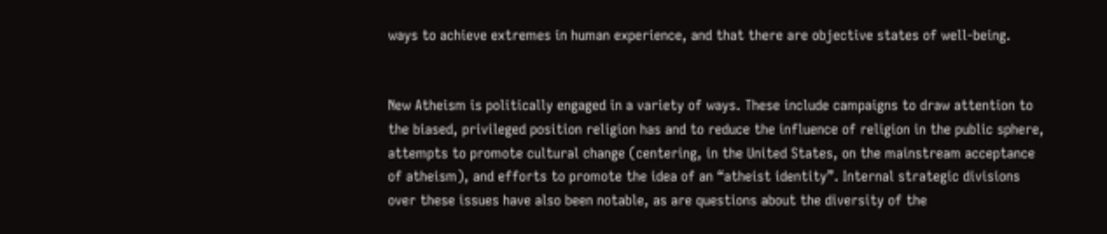ways to achieve extremes in human experience, and that there are objective states of well-being.


New Atheism is politically engaged in a variety of ways. These include campaigns to draw attention to the biased, privileged position religion has and to reduce the influence of religion in the public sphere, attempts to promote cultural change (centering, in the United States, on the mainstream acceptance of atheism), and efforts to promote the idea of an “atheist identity”. Internal strategic divisions over these issues have also been notable, as are questions about the diversity of the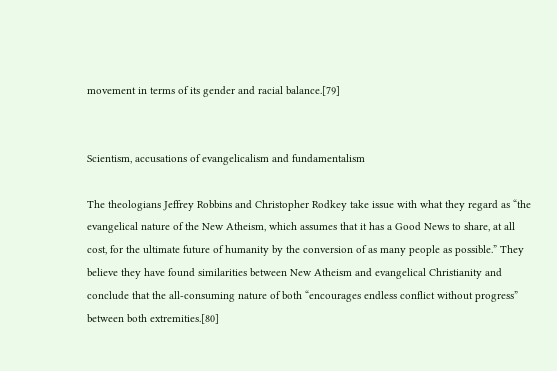movement in terms of its gender and racial balance.[79]


Scientism, accusations of evangelicalism and fundamentalism

The theologians Jeffrey Robbins and Christopher Rodkey take issue with what they regard as “the evangelical nature of the New Atheism, which assumes that it has a Good News to share, at all cost, for the ultimate future of humanity by the conversion of as many people as possible.” They believe they have found similarities between New Atheism and evangelical Christianity and conclude that the all-consuming nature of both “encourages endless conflict without progress” between both extremities.[80]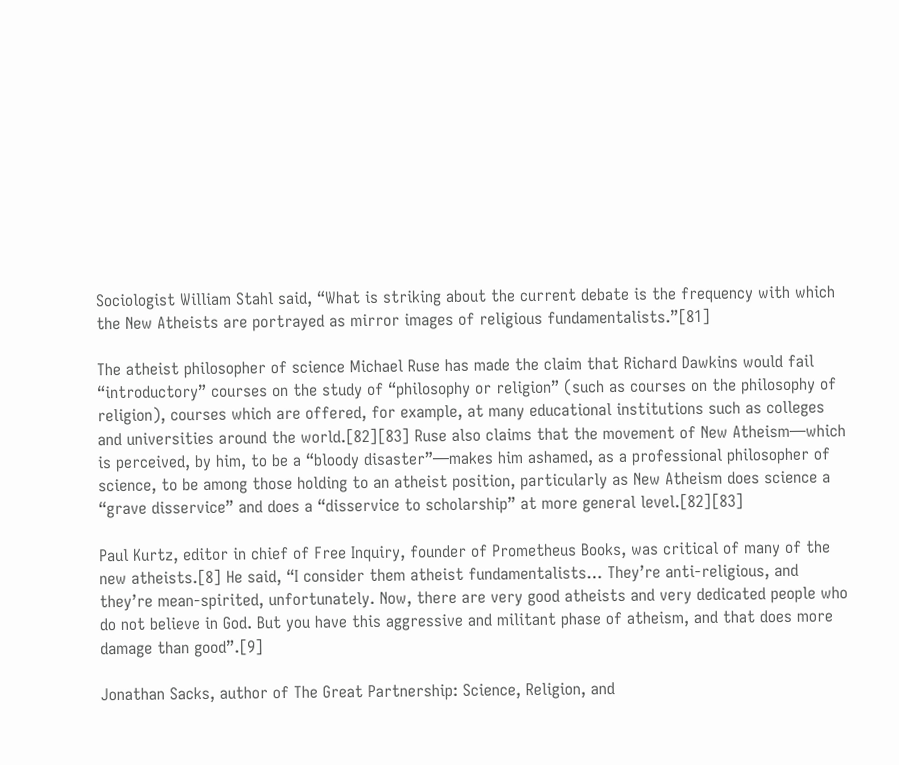Sociologist William Stahl said, “What is striking about the current debate is the frequency with which the New Atheists are portrayed as mirror images of religious fundamentalists.”[81]

The atheist philosopher of science Michael Ruse has made the claim that Richard Dawkins would fail “introductory” courses on the study of “philosophy or religion” (such as courses on the philosophy of religion), courses which are offered, for example, at many educational institutions such as colleges and universities around the world.[82][83] Ruse also claims that the movement of New Atheism—which is perceived, by him, to be a “bloody disaster”—makes him ashamed, as a professional philosopher of science, to be among those holding to an atheist position, particularly as New Atheism does science a “grave disservice” and does a “disservice to scholarship” at more general level.[82][83]

Paul Kurtz, editor in chief of Free Inquiry, founder of Prometheus Books, was critical of many of the new atheists.[8] He said, “I consider them atheist fundamentalists… They’re anti-religious, and they’re mean-spirited, unfortunately. Now, there are very good atheists and very dedicated people who do not believe in God. But you have this aggressive and militant phase of atheism, and that does more damage than good”.[9]

Jonathan Sacks, author of The Great Partnership: Science, Religion, and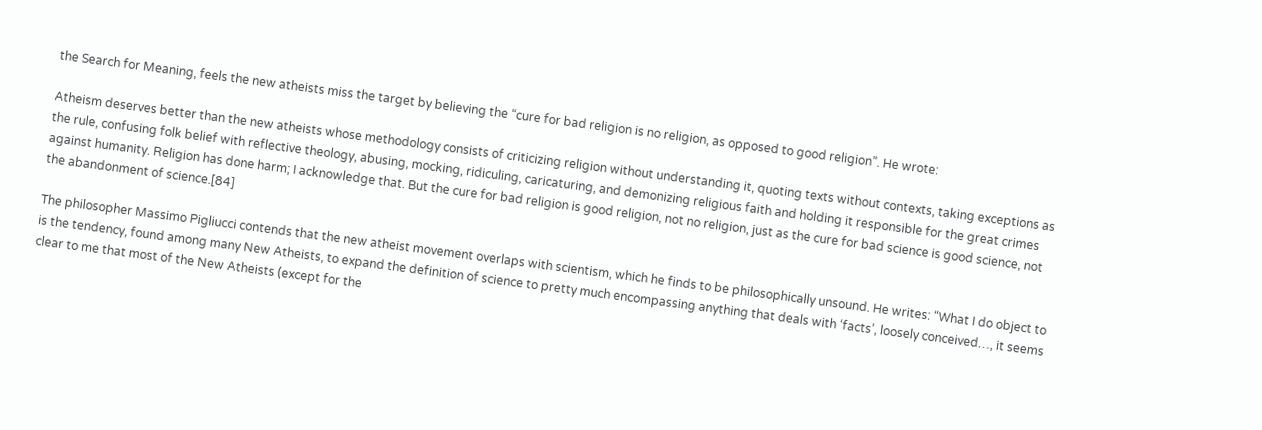the Search for Meaning, feels the new atheists miss the target by believing the “cure for bad religion is no religion, as opposed to good religion”. He wrote:

Atheism deserves better than the new atheists whose methodology consists of criticizing religion without understanding it, quoting texts without contexts, taking exceptions as the rule, confusing folk belief with reflective theology, abusing, mocking, ridiculing, caricaturing, and demonizing religious faith and holding it responsible for the great crimes against humanity. Religion has done harm; I acknowledge that. But the cure for bad religion is good religion, not no religion, just as the cure for bad science is good science, not the abandonment of science.[84]

The philosopher Massimo Pigliucci contends that the new atheist movement overlaps with scientism, which he finds to be philosophically unsound. He writes: “What I do object to is the tendency, found among many New Atheists, to expand the definition of science to pretty much encompassing anything that deals with ‘facts’, loosely conceived…, it seems clear to me that most of the New Atheists (except for the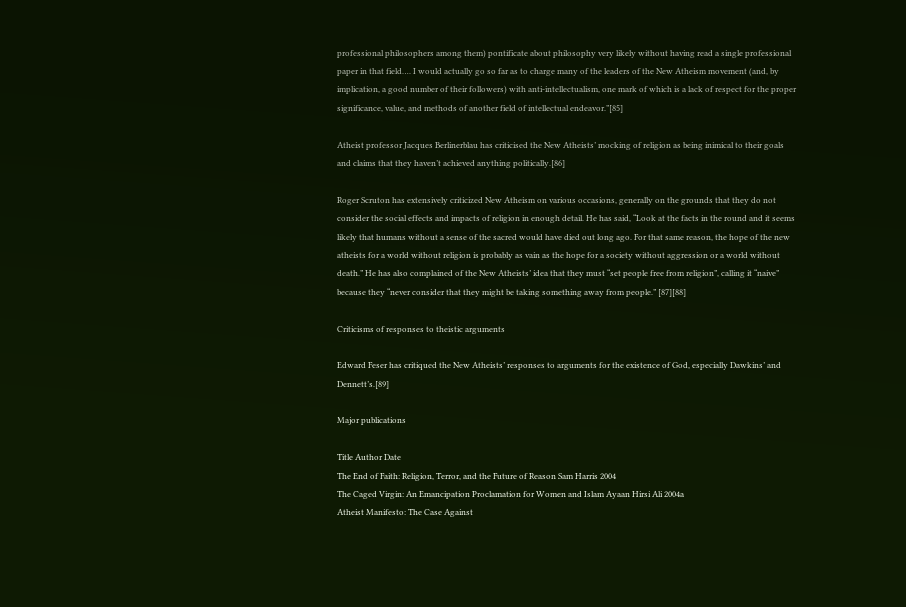professional philosophers among them) pontificate about philosophy very likely without having read a single professional paper in that field…. I would actually go so far as to charge many of the leaders of the New Atheism movement (and, by implication, a good number of their followers) with anti-intellectualism, one mark of which is a lack of respect for the proper significance, value, and methods of another field of intellectual endeavor.”[85]

Atheist professor Jacques Berlinerblau has criticised the New Atheists’ mocking of religion as being inimical to their goals and claims that they haven’t achieved anything politically.[86]

Roger Scruton has extensively criticized New Atheism on various occasions, generally on the grounds that they do not consider the social effects and impacts of religion in enough detail. He has said, “Look at the facts in the round and it seems likely that humans without a sense of the sacred would have died out long ago. For that same reason, the hope of the new atheists for a world without religion is probably as vain as the hope for a society without aggression or a world without death.” He has also complained of the New Atheists’ idea that they must “set people free from religion”, calling it “naive” because they “never consider that they might be taking something away from people.” [87][88]

Criticisms of responses to theistic arguments

Edward Feser has critiqued the New Atheists’ responses to arguments for the existence of God, especially Dawkins’ and Dennett’s.[89]

Major publications

Title Author Date
The End of Faith: Religion, Terror, and the Future of Reason Sam Harris 2004
The Caged Virgin: An Emancipation Proclamation for Women and Islam Ayaan Hirsi Ali 2004a
Atheist Manifesto: The Case Against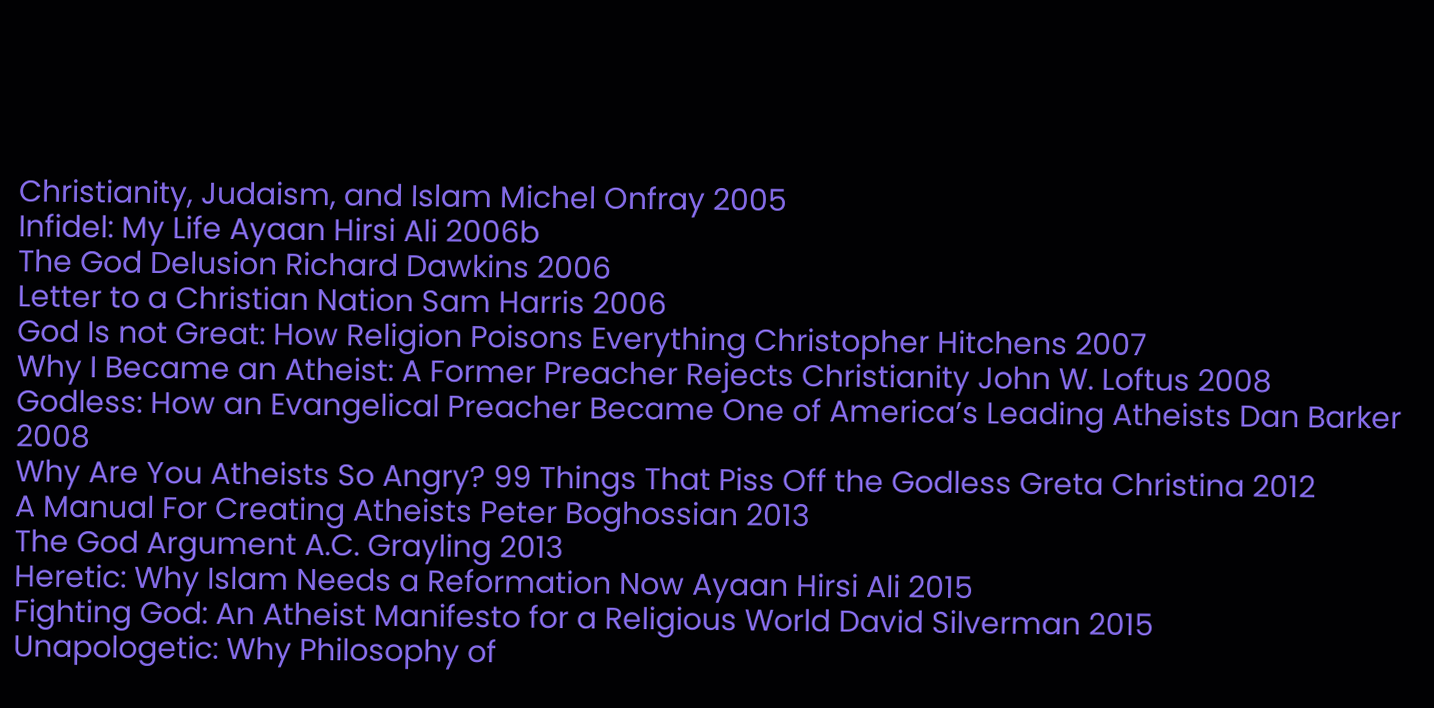Christianity, Judaism, and Islam Michel Onfray 2005
Infidel: My Life Ayaan Hirsi Ali 2006b
The God Delusion Richard Dawkins 2006
Letter to a Christian Nation Sam Harris 2006
God Is not Great: How Religion Poisons Everything Christopher Hitchens 2007
Why I Became an Atheist: A Former Preacher Rejects Christianity John W. Loftus 2008
Godless: How an Evangelical Preacher Became One of America’s Leading Atheists Dan Barker 2008
Why Are You Atheists So Angry? 99 Things That Piss Off the Godless Greta Christina 2012
A Manual For Creating Atheists Peter Boghossian 2013
The God Argument A.C. Grayling 2013
Heretic: Why Islam Needs a Reformation Now Ayaan Hirsi Ali 2015
Fighting God: An Atheist Manifesto for a Religious World David Silverman 2015
Unapologetic: Why Philosophy of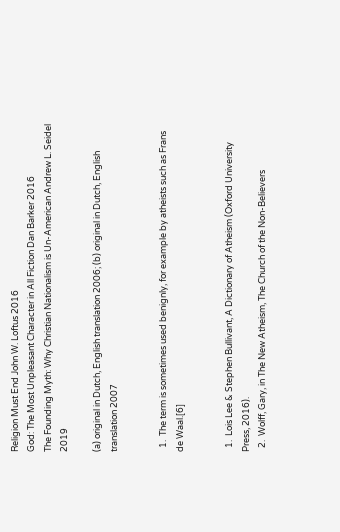Religion Must End John W. Loftus 2016
God: The Most Unpleasant Character in All Fiction Dan Barker 2016
The Founding Myth: Why Christian Nationalism is Un-American Andrew L. Seidel 2019

(a) original in Dutch, English translation 2006; (b) original in Dutch, English translation 2007


  1.  The term is sometimes used benignly, for example by atheists such as Frans de Waal.[6]


  1.  Lois Lee & Stephen Bullivant, A Dictionary of Atheism (Oxford University Press, 2016).
  2.  Wolff, Gary, in The New Atheism, The Church of the Non-Believers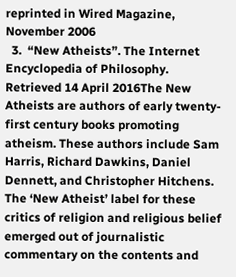reprinted in Wired Magazine, November 2006
  3.  “New Atheists”. The Internet Encyclopedia of Philosophy. Retrieved 14 April 2016The New Atheists are authors of early twenty-first century books promoting atheism. These authors include Sam Harris, Richard Dawkins, Daniel Dennett, and Christopher Hitchens. The ‘New Atheist’ label for these critics of religion and religious belief emerged out of journalistic commentary on the contents and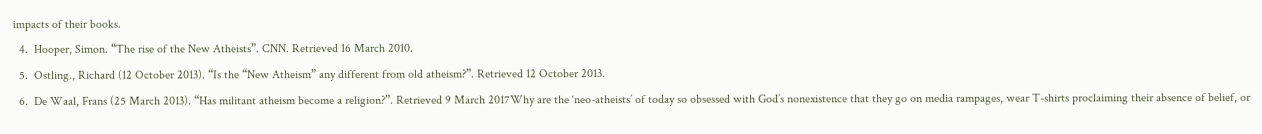impacts of their books.
  4.  Hooper, Simon. “The rise of the New Atheists”. CNN. Retrieved 16 March 2010.
  5.  Ostling., Richard (12 October 2013). “Is the “New Atheism” any different from old atheism?”. Retrieved 12 October 2013.
  6.  De Waal, Frans (25 March 2013). “Has militant atheism become a religion?”. Retrieved 9 March 2017Why are the ‘neo-atheists’ of today so obsessed with God’s nonexistence that they go on media rampages, wear T-shirts proclaiming their absence of belief, or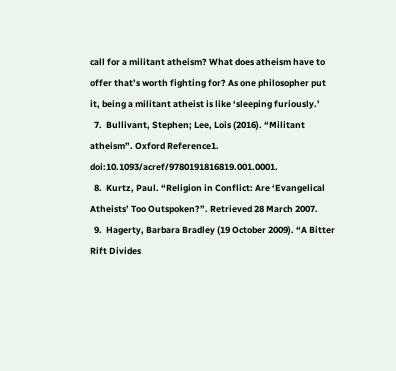call for a militant atheism? What does atheism have to offer that’s worth fighting for? As one philosopher put it, being a militant atheist is like ‘sleeping furiously.’
  7.  Bullivant, Stephen; Lee, Lois (2016). “Militant atheism”. Oxford Reference1. doi:10.1093/acref/9780191816819.001.0001.
  8.  Kurtz, Paul. “Religion in Conflict: Are ‘Evangelical Atheists’ Too Outspoken?”. Retrieved 28 March 2007.
  9.  Hagerty, Barbara Bradley (19 October 2009). “A Bitter Rift Divides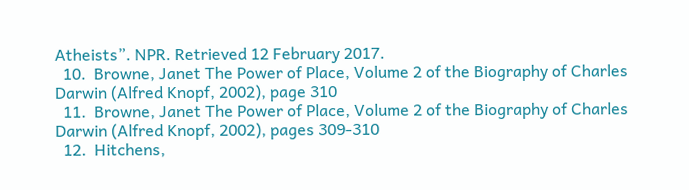Atheists”. NPR. Retrieved 12 February 2017.
  10.  Browne, Janet The Power of Place, Volume 2 of the Biography of Charles Darwin (Alfred Knopf, 2002), page 310
  11.  Browne, Janet The Power of Place, Volume 2 of the Biography of Charles Darwin (Alfred Knopf, 2002), pages 309-310
  12.  Hitchens,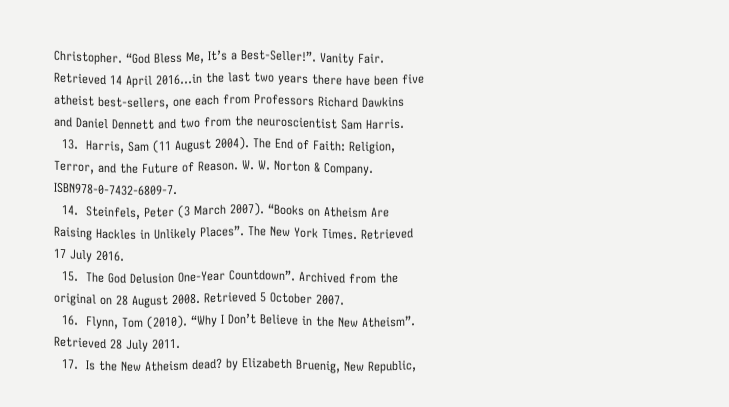Christopher. “God Bless Me, It’s a Best-Seller!”. Vanity Fair. Retrieved 14 April 2016…in the last two years there have been five atheist best-sellers, one each from Professors Richard Dawkins and Daniel Dennett and two from the neuroscientist Sam Harris.
  13.  Harris, Sam (11 August 2004). The End of Faith: Religion, Terror, and the Future of Reason. W. W. Norton & Company. ISBN978-0-7432-6809-7.
  14.  Steinfels, Peter (3 March 2007). “Books on Atheism Are Raising Hackles in Unlikely Places”. The New York Times. Retrieved 17 July 2016.
  15.  The God Delusion One-Year Countdown”. Archived from the original on 28 August 2008. Retrieved 5 October 2007.
  16.  Flynn, Tom (2010). “Why I Don’t Believe in the New Atheism”. Retrieved 28 July 2011.
  17.  Is the New Atheism dead? by Elizabeth Bruenig, New Republic,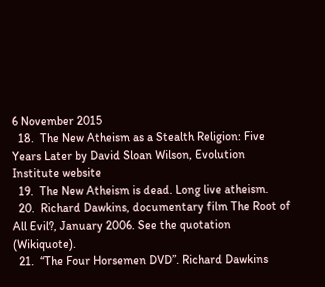6 November 2015
  18.  The New Atheism as a Stealth Religion: Five Years Later by David Sloan Wilson, Evolution Institute website
  19.  The New Atheism is dead. Long live atheism.
  20.  Richard Dawkins, documentary film The Root of All Evil?, January 2006. See the quotation (Wikiquote).
  21.  “The Four Horsemen DVD”. Richard Dawkins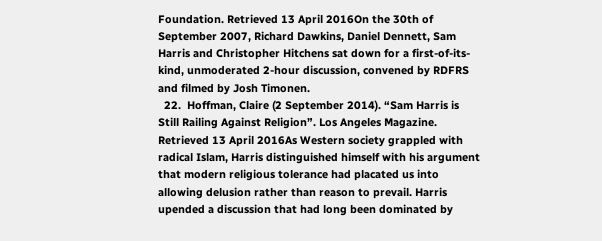Foundation. Retrieved 13 April 2016On the 30th of September 2007, Richard Dawkins, Daniel Dennett, Sam Harris and Christopher Hitchens sat down for a first-of-its-kind, unmoderated 2-hour discussion, convened by RDFRS and filmed by Josh Timonen.
  22.  Hoffman, Claire (2 September 2014). “Sam Harris is Still Railing Against Religion”. Los Angeles Magazine. Retrieved 13 April 2016As Western society grappled with radical Islam, Harris distinguished himself with his argument that modern religious tolerance had placated us into allowing delusion rather than reason to prevail. Harris upended a discussion that had long been dominated by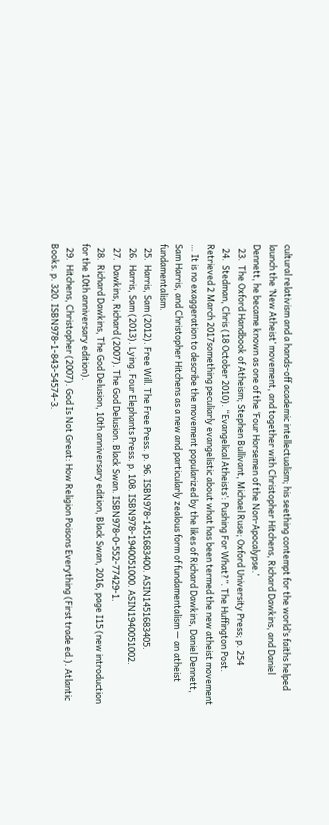cultural relativism and a hands-off academic intellectualism; his seething contempt for the world’s faiths helped launch the ‘New Atheist’ movement, and together with Christopher Hitchens, Richard Dawkins, and Daniel Dennett, he became known as one of the ‘Four Horsemen of the Non-Apocalypse.’
  23.  The Oxford Handbook of Atheism; Stephen Bullivant, Michael Ruse; Oxford University Press; p. 254
  24.  Stedman, Chris (18 October 2010). “Evangelical Atheists’: Pushing For What?”. The Huffington Post. Retrieved 2 March 2017something peculiarly evangelistic about what has been termed the new atheist movement … It is no exaggeration to describe the movement popularized by the likes of Richard Dawkins, Daniel Dennett, Sam Harris, and Christopher Hitchens as a new and particularly zealous form of fundamentalism — an atheist fundamentalism.
  25.  Harris, Sam (2012). Free Will. The Free Press. p. 96. ISBN978-1451683400. ASIN1451683405.
  26.  Harris, Sam (2013). Lying. Four Elephants Press. p. 108. ISBN978-1940051000. ASIN1940051002.
  27.  Dawkins, Richard (2007). The God Delusion. Black Swan. ISBN978-0-552-77429-1.
  28.  Richard Dawkins, The God Delusion, 10th anniversary edition, Black Swan, 2016, page I15 (new introduction for the 10th anniversary edition).
  29.  Hitchens, Christopher (2007). God Is Not Great: How Religion Poisons Everything (First trade ed.). Atlantic Books. p. 320. ISBN978-1-843-54574-3.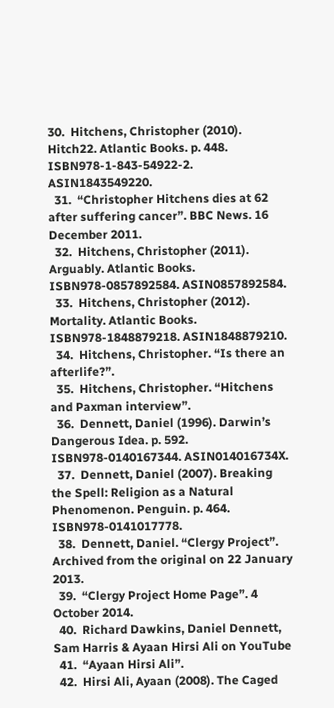30.  Hitchens, Christopher (2010). Hitch22. Atlantic Books. p. 448. ISBN978-1-843-54922-2. ASIN1843549220.
  31.  “Christopher Hitchens dies at 62 after suffering cancer”. BBC News. 16 December 2011.
  32.  Hitchens, Christopher (2011). Arguably. Atlantic Books. ISBN978-0857892584. ASIN0857892584.
  33.  Hitchens, Christopher (2012). Mortality. Atlantic Books. ISBN978-1848879218. ASIN1848879210.
  34.  Hitchens, Christopher. “Is there an afterlife?”.
  35.  Hitchens, Christopher. “Hitchens and Paxman interview”.
  36.  Dennett, Daniel (1996). Darwin’s Dangerous Idea. p. 592. ISBN978-0140167344. ASIN014016734X.
  37.  Dennett, Daniel (2007). Breaking the Spell: Religion as a Natural Phenomenon. Penguin. p. 464. ISBN978-0141017778.
  38.  Dennett, Daniel. “Clergy Project”. Archived from the original on 22 January 2013.
  39.  “Clergy Project Home Page”. 4 October 2014.
  40.  Richard Dawkins, Daniel Dennett, Sam Harris & Ayaan Hirsi Ali on YouTube
  41.  “Ayaan Hirsi Ali”.
  42.  Hirsi Ali, Ayaan (2008). The Caged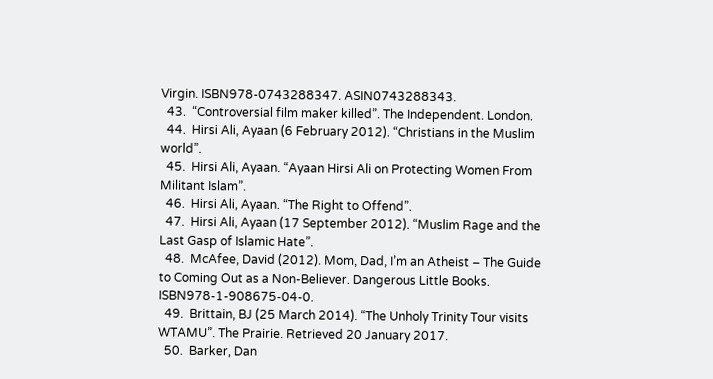Virgin. ISBN978-0743288347. ASIN0743288343.
  43.  “Controversial film maker killed”. The Independent. London.
  44.  Hirsi Ali, Ayaan (6 February 2012). “Christians in the Muslim world”.
  45.  Hirsi Ali, Ayaan. “Ayaan Hirsi Ali on Protecting Women From Militant Islam”.
  46.  Hirsi Ali, Ayaan. “The Right to Offend”.
  47.  Hirsi Ali, Ayaan (17 September 2012). “Muslim Rage and the Last Gasp of Islamic Hate”.
  48.  McAfee, David (2012). Mom, Dad, I’m an Atheist – The Guide to Coming Out as a Non-Believer. Dangerous Little Books. ISBN978-1-908675-04-0.
  49.  Brittain, BJ (25 March 2014). “The Unholy Trinity Tour visits WTAMU”. The Prairie. Retrieved 20 January 2017.
  50.  Barker, Dan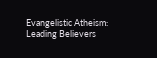Evangelistic Atheism: Leading Believers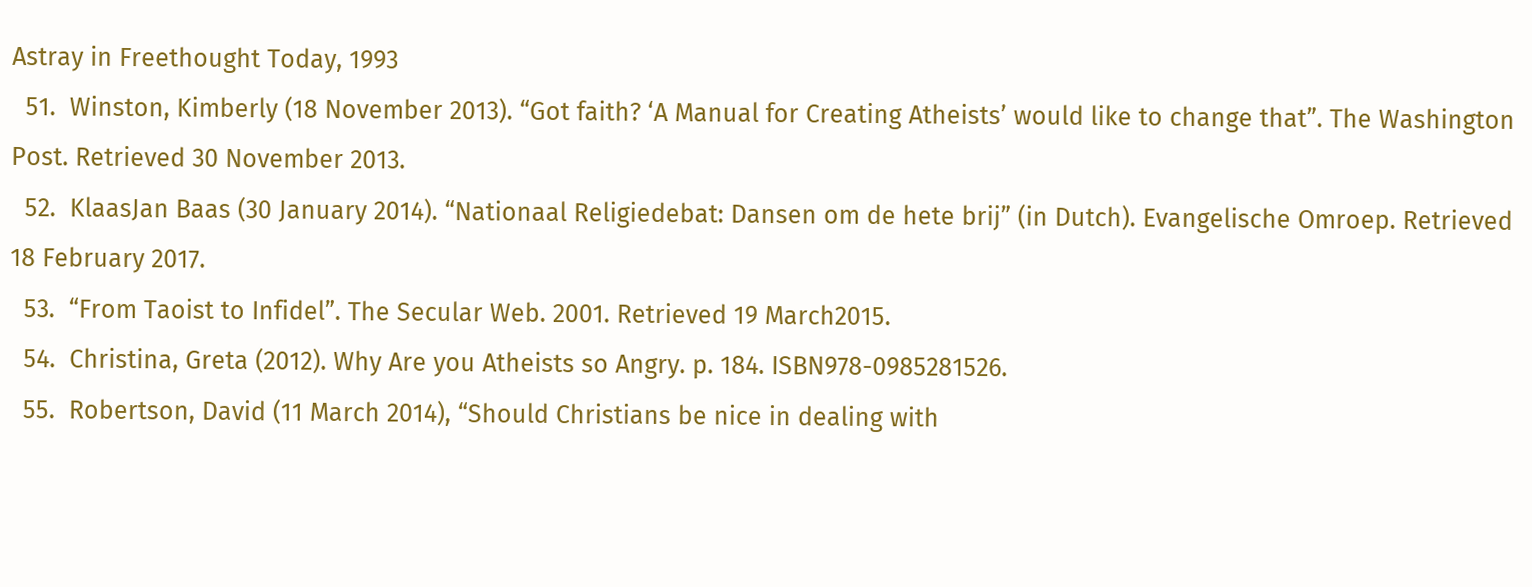Astray in Freethought Today, 1993
  51.  Winston, Kimberly (18 November 2013). “Got faith? ‘A Manual for Creating Atheists’ would like to change that”. The Washington Post. Retrieved 30 November 2013.
  52.  KlaasJan Baas (30 January 2014). “Nationaal Religiedebat: Dansen om de hete brij” (in Dutch). Evangelische Omroep. Retrieved 18 February 2017.
  53.  “From Taoist to Infidel”. The Secular Web. 2001. Retrieved 19 March2015.
  54.  Christina, Greta (2012). Why Are you Atheists so Angry. p. 184. ISBN978-0985281526.
  55.  Robertson, David (11 March 2014), “Should Christians be nice in dealing with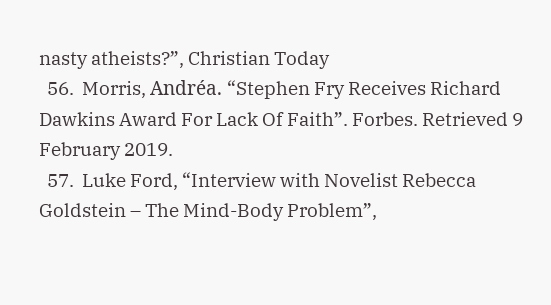nasty atheists?”, Christian Today
  56.  Morris, Andréa. “Stephen Fry Receives Richard Dawkins Award For Lack Of Faith”. Forbes. Retrieved 9 February 2019.
  57.  Luke Ford, “Interview with Novelist Rebecca Goldstein – The Mind-Body Problem”,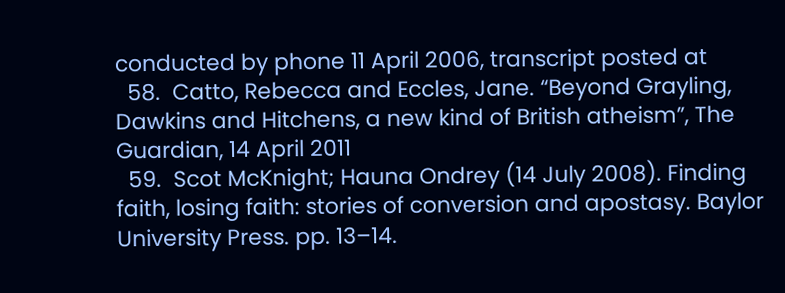conducted by phone 11 April 2006, transcript posted at
  58.  Catto, Rebecca and Eccles, Jane. “Beyond Grayling, Dawkins and Hitchens, a new kind of British atheism”, The Guardian, 14 April 2011
  59.  Scot McKnight; Hauna Ondrey (14 July 2008). Finding faith, losing faith: stories of conversion and apostasy. Baylor University Press. pp. 13–14.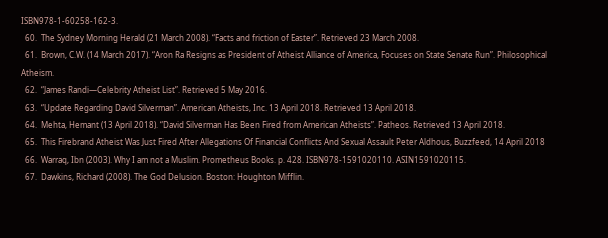ISBN978-1-60258-162-3.
  60.  The Sydney Morning Herald (21 March 2008). “Facts and friction of Easter”. Retrieved 23 March 2008.
  61.  Brown, C.W. (14 March 2017). “Aron Ra Resigns as President of Atheist Alliance of America, Focuses on State Senate Run”. Philosophical Atheism.
  62.  “James Randi—Celebrity Atheist List”. Retrieved 5 May 2016.
  63.  “Update Regarding David Silverman”. American Atheists, Inc. 13 April 2018. Retrieved 13 April 2018.
  64.  Mehta, Hemant (13 April 2018). “David Silverman Has Been Fired from American Atheists”. Patheos. Retrieved 13 April 2018.
  65.  This Firebrand Atheist Was Just Fired After Allegations Of Financial Conflicts And Sexual Assault Peter Aldhous, Buzzfeed, 14 April 2018
  66.  Warraq, Ibn (2003). Why I am not a Muslim. Prometheus Books. p. 428. ISBN978-1591020110. ASIN1591020115.
  67.  Dawkins, Richard (2008). The God Delusion. Boston: Houghton Mifflin.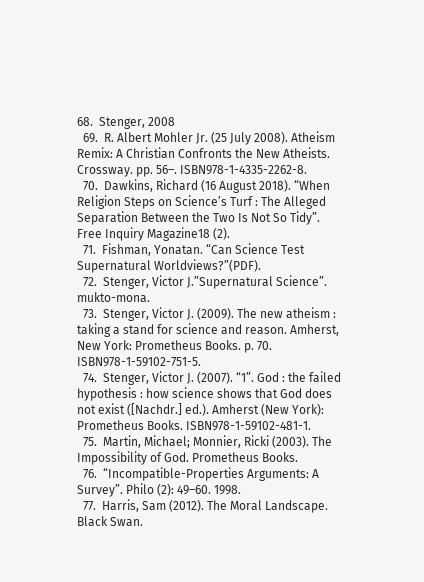68.  Stenger, 2008
  69.  R. Albert Mohler Jr. (25 July 2008). Atheism Remix: A Christian Confronts the New Atheists. Crossway. pp. 56–. ISBN978-1-4335-2262-8.
  70.  Dawkins, Richard (16 August 2018). “When Religion Steps on Science’s Turf : The Alleged Separation Between the Two Is Not So Tidy”. Free Inquiry Magazine18 (2).
  71.  Fishman, Yonatan. “Can Science Test Supernatural Worldviews?”(PDF).
  72.  Stenger, Victor J.”Supernatural Science”. mukto-mona.
  73.  Stenger, Victor J. (2009). The new atheism : taking a stand for science and reason. Amherst, New York: Prometheus Books. p. 70. ISBN978-1-59102-751-5.
  74.  Stenger, Victor J. (2007). “1”. God : the failed hypothesis : how science shows that God does not exist ([Nachdr.] ed.). Amherst (New York): Prometheus Books. ISBN978-1-59102-481-1.
  75.  Martin, Michael; Monnier, Ricki (2003). The Impossibility of God. Prometheus Books.
  76.  “Incompatible-Properties Arguments: A Survey”. Philo (2): 49–60. 1998.
  77.  Harris, Sam (2012). The Moral Landscape. Black Swan.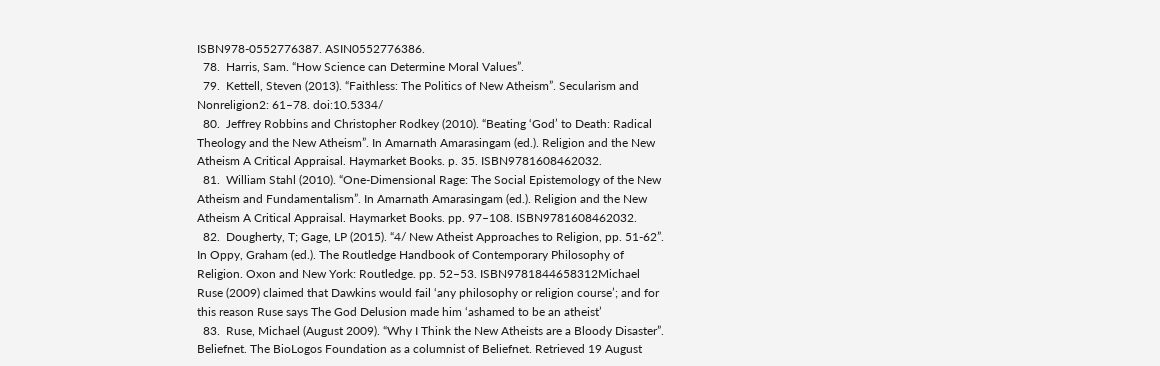ISBN978-0552776387. ASIN0552776386.
  78.  Harris, Sam. “How Science can Determine Moral Values”.
  79.  Kettell, Steven (2013). “Faithless: The Politics of New Atheism”. Secularism and Nonreligion2: 61–78. doi:10.5334/
  80.  Jeffrey Robbins and Christopher Rodkey (2010). “Beating ‘God’ to Death: Radical Theology and the New Atheism”. In Amarnath Amarasingam (ed.). Religion and the New Atheism A Critical Appraisal. Haymarket Books. p. 35. ISBN9781608462032.
  81.  William Stahl (2010). “One-Dimensional Rage: The Social Epistemology of the New Atheism and Fundamentalism”. In Amarnath Amarasingam (ed.). Religion and the New Atheism A Critical Appraisal. Haymarket Books. pp. 97–108. ISBN9781608462032.
  82.  Dougherty, T; Gage, LP (2015). “4/ New Atheist Approaches to Religion, pp. 51-62”. In Oppy, Graham (ed.). The Routledge Handbook of Contemporary Philosophy of Religion. Oxon and New York: Routledge. pp. 52–53. ISBN9781844658312Michael Ruse (2009) claimed that Dawkins would fail ‘any philosophy or religion course’; and for this reason Ruse says The God Delusion made him ‘ashamed to be an atheist’
  83.  Ruse, Michael (August 2009). “Why I Think the New Atheists are a Bloody Disaster”. Beliefnet. The BioLogos Foundation as a columnist of Beliefnet. Retrieved 19 August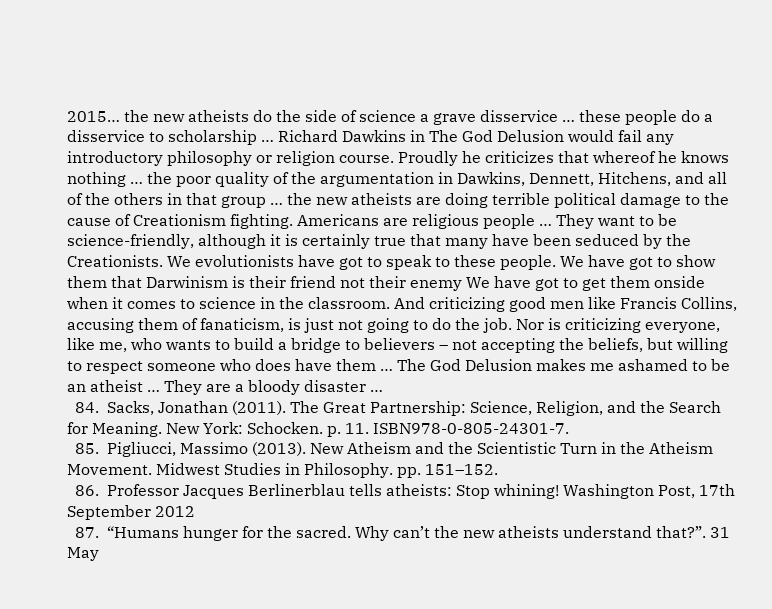2015… the new atheists do the side of science a grave disservice … these people do a disservice to scholarship … Richard Dawkins in The God Delusion would fail any introductory philosophy or religion course. Proudly he criticizes that whereof he knows nothing … the poor quality of the argumentation in Dawkins, Dennett, Hitchens, and all of the others in that group … the new atheists are doing terrible political damage to the cause of Creationism fighting. Americans are religious people … They want to be science-friendly, although it is certainly true that many have been seduced by the Creationists. We evolutionists have got to speak to these people. We have got to show them that Darwinism is their friend not their enemy We have got to get them onside when it comes to science in the classroom. And criticizing good men like Francis Collins, accusing them of fanaticism, is just not going to do the job. Nor is criticizing everyone, like me, who wants to build a bridge to believers – not accepting the beliefs, but willing to respect someone who does have them … The God Delusion makes me ashamed to be an atheist … They are a bloody disaster …
  84.  Sacks, Jonathan (2011). The Great Partnership: Science, Religion, and the Search for Meaning. New York: Schocken. p. 11. ISBN978-0-805-24301-7.
  85.  Pigliucci, Massimo (2013). New Atheism and the Scientistic Turn in the Atheism Movement. Midwest Studies in Philosophy. pp. 151–152.
  86.  Professor Jacques Berlinerblau tells atheists: Stop whining! Washington Post, 17th September 2012
  87.  “Humans hunger for the sacred. Why can’t the new atheists understand that?”. 31 May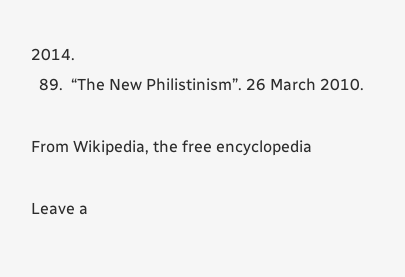2014.
  89.  “The New Philistinism”. 26 March 2010.

From Wikipedia, the free encyclopedia

Leave a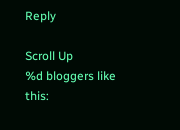Reply

Scroll Up
%d bloggers like this: